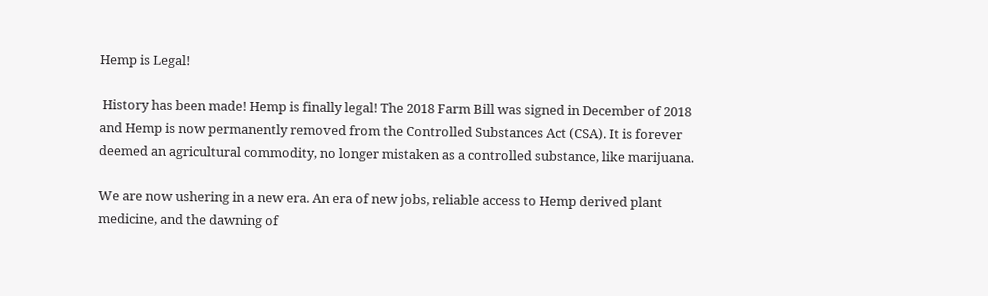Hemp is Legal!

 History has been made! Hemp is finally legal! The 2018 Farm Bill was signed in December of 2018 and Hemp is now permanently removed from the Controlled Substances Act (CSA). It is forever deemed an agricultural commodity, no longer mistaken as a controlled substance, like marijuana.

We are now ushering in a new era. An era of new jobs, reliable access to Hemp derived plant medicine, and the dawning of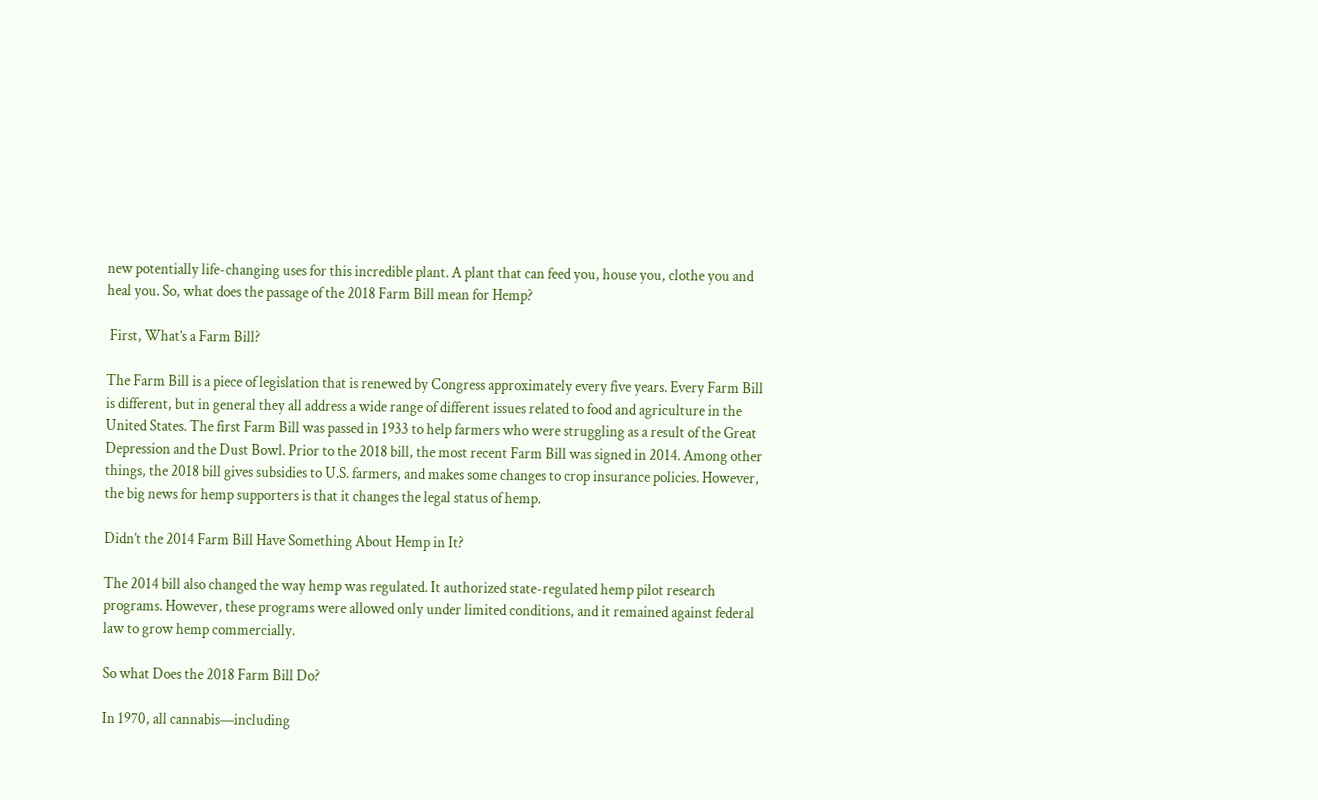new potentially life-changing uses for this incredible plant. A plant that can feed you, house you, clothe you and heal you. So, what does the passage of the 2018 Farm Bill mean for Hemp?

 First, What’s a Farm Bill?

The Farm Bill is a piece of legislation that is renewed by Congress approximately every five years. Every Farm Bill is different, but in general they all address a wide range of different issues related to food and agriculture in the United States. The first Farm Bill was passed in 1933 to help farmers who were struggling as a result of the Great Depression and the Dust Bowl. Prior to the 2018 bill, the most recent Farm Bill was signed in 2014. Among other things, the 2018 bill gives subsidies to U.S. farmers, and makes some changes to crop insurance policies. However, the big news for hemp supporters is that it changes the legal status of hemp.

Didn’t the 2014 Farm Bill Have Something About Hemp in It?

The 2014 bill also changed the way hemp was regulated. It authorized state-regulated hemp pilot research programs. However, these programs were allowed only under limited conditions, and it remained against federal law to grow hemp commercially.

So what Does the 2018 Farm Bill Do?

In 1970, all cannabis—including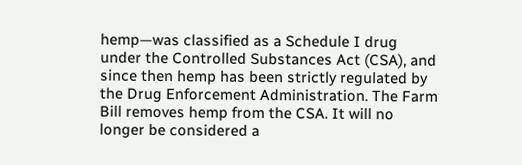hemp—was classified as a Schedule I drug under the Controlled Substances Act (CSA), and since then hemp has been strictly regulated by the Drug Enforcement Administration. The Farm Bill removes hemp from the CSA. It will no longer be considered a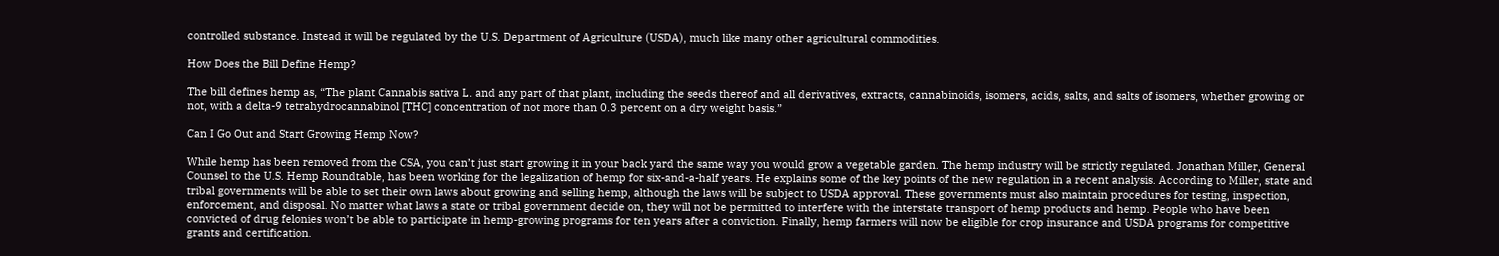controlled substance. Instead it will be regulated by the U.S. Department of Agriculture (USDA), much like many other agricultural commodities.

How Does the Bill Define Hemp?

The bill defines hemp as, “The plant Cannabis sativa L. and any part of that plant, including the seeds thereof and all derivatives, extracts, cannabinoids, isomers, acids, salts, and salts of isomers, whether growing or not, with a delta-9 tetrahydrocannabinol [THC] concentration of not more than 0.3 percent on a dry weight basis.”

Can I Go Out and Start Growing Hemp Now?

While hemp has been removed from the CSA, you can’t just start growing it in your back yard the same way you would grow a vegetable garden. The hemp industry will be strictly regulated. Jonathan Miller, General Counsel to the U.S. Hemp Roundtable, has been working for the legalization of hemp for six-and-a-half years. He explains some of the key points of the new regulation in a recent analysis. According to Miller, state and tribal governments will be able to set their own laws about growing and selling hemp, although the laws will be subject to USDA approval. These governments must also maintain procedures for testing, inspection, enforcement, and disposal. No matter what laws a state or tribal government decide on, they will not be permitted to interfere with the interstate transport of hemp products and hemp. People who have been convicted of drug felonies won’t be able to participate in hemp-growing programs for ten years after a conviction. Finally, hemp farmers will now be eligible for crop insurance and USDA programs for competitive grants and certification.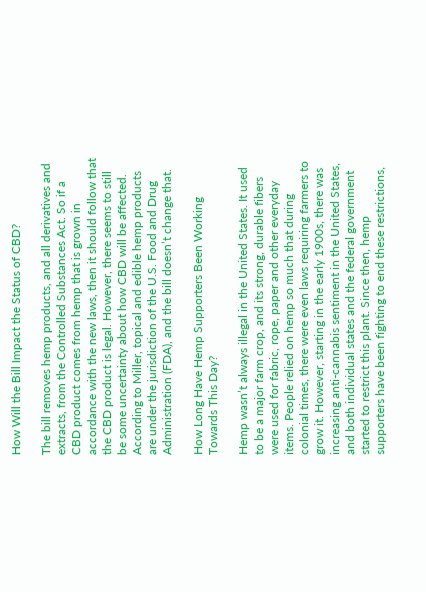How Will the Bill Impact the Status of CBD?

The bill removes hemp products, and all derivatives and extracts, from the Controlled Substances Act. So if a CBD product comes from hemp that is grown in accordance with the new laws, then it should follow that the CBD product is legal. However, there seems to still be some uncertainty about how CBD will be affected. According to Miller, topical and edible hemp products are under the jurisdiction of the U.S. Food and Drug Administration (FDA), and the bill doesn’t change that.

How Long Have Hemp Supporters Been Working Towards This Day?

Hemp wasn’t always illegal in the United States. It used to be a major farm crop, and its strong, durable fibers were used for fabric, rope, paper and other everyday items. People relied on hemp so much that during colonial times, there were even laws requiring farmers to grow it. However, starting in the early 1900s, there was increasing anti-cannabis sentiment in the United States, and both individual states and the federal government started to restrict this plant. Since then, hemp supporters have been fighting to end these restrictions,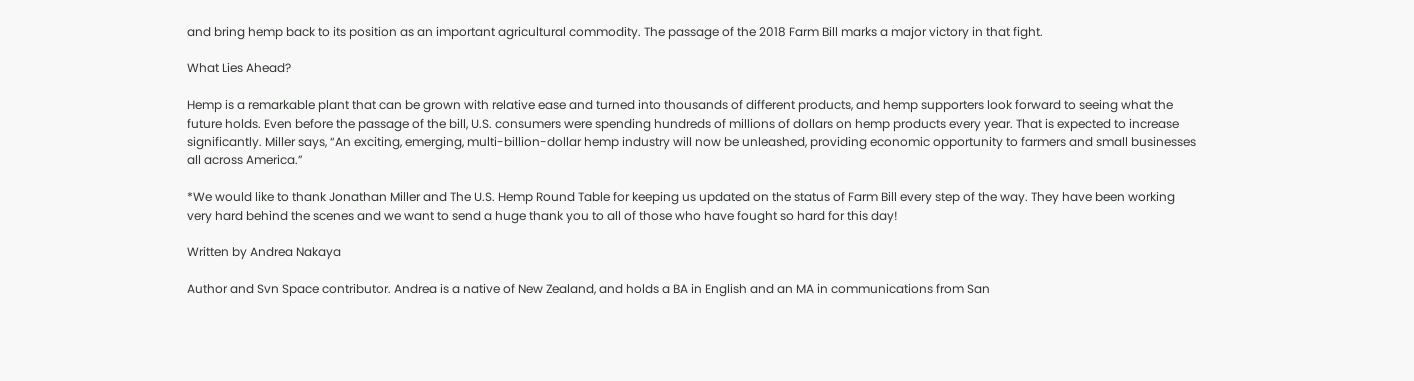and bring hemp back to its position as an important agricultural commodity. The passage of the 2018 Farm Bill marks a major victory in that fight.

What Lies Ahead?

Hemp is a remarkable plant that can be grown with relative ease and turned into thousands of different products, and hemp supporters look forward to seeing what the future holds. Even before the passage of the bill, U.S. consumers were spending hundreds of millions of dollars on hemp products every year. That is expected to increase significantly. Miller says, “An exciting, emerging, multi-billion-dollar hemp industry will now be unleashed, providing economic opportunity to farmers and small businesses all across America.”

*We would like to thank Jonathan Miller and The U.S. Hemp Round Table for keeping us updated on the status of Farm Bill every step of the way. They have been working very hard behind the scenes and we want to send a huge thank you to all of those who have fought so hard for this day!

Written by Andrea Nakaya

Author and Svn Space contributor. Andrea is a native of New Zealand, and holds a BA in English and an MA in communications from San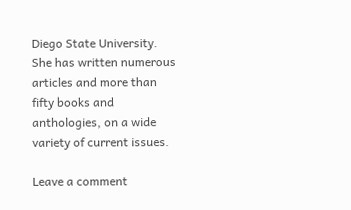Diego State University. She has written numerous articles and more than fifty books and anthologies, on a wide variety of current issues.

Leave a comment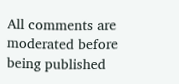All comments are moderated before being published